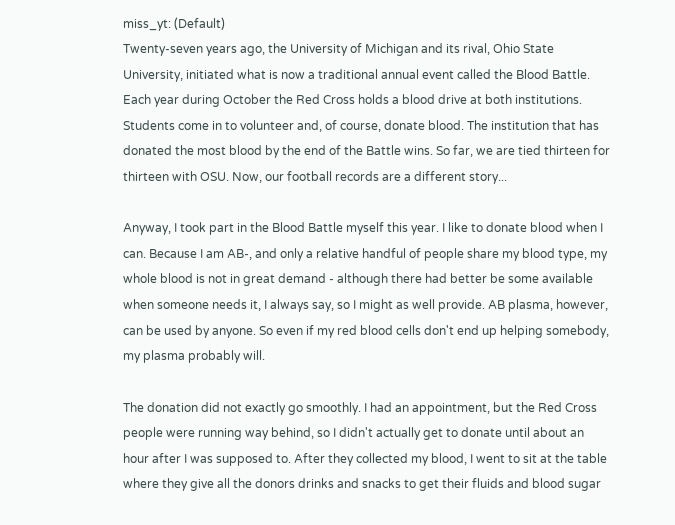miss_yt: (Default)
Twenty-seven years ago, the University of Michigan and its rival, Ohio State University, initiated what is now a traditional annual event called the Blood Battle. Each year during October the Red Cross holds a blood drive at both institutions. Students come in to volunteer and, of course, donate blood. The institution that has donated the most blood by the end of the Battle wins. So far, we are tied thirteen for thirteen with OSU. Now, our football records are a different story...

Anyway, I took part in the Blood Battle myself this year. I like to donate blood when I can. Because I am AB-, and only a relative handful of people share my blood type, my whole blood is not in great demand - although there had better be some available when someone needs it, I always say, so I might as well provide. AB plasma, however, can be used by anyone. So even if my red blood cells don't end up helping somebody, my plasma probably will.

The donation did not exactly go smoothly. I had an appointment, but the Red Cross people were running way behind, so I didn't actually get to donate until about an hour after I was supposed to. After they collected my blood, I went to sit at the table where they give all the donors drinks and snacks to get their fluids and blood sugar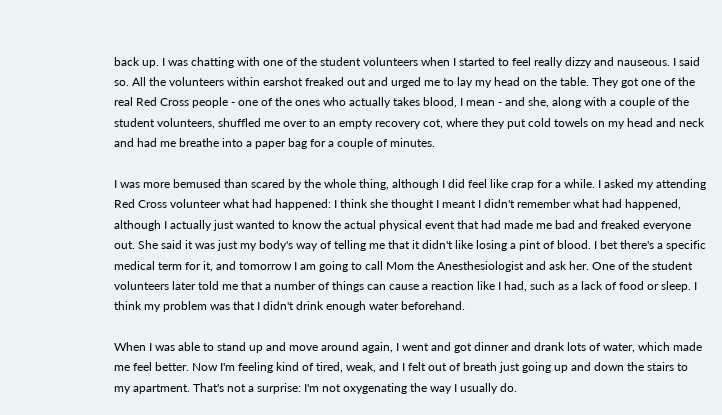back up. I was chatting with one of the student volunteers when I started to feel really dizzy and nauseous. I said so. All the volunteers within earshot freaked out and urged me to lay my head on the table. They got one of the real Red Cross people - one of the ones who actually takes blood, I mean - and she, along with a couple of the student volunteers, shuffled me over to an empty recovery cot, where they put cold towels on my head and neck and had me breathe into a paper bag for a couple of minutes.

I was more bemused than scared by the whole thing, although I did feel like crap for a while. I asked my attending Red Cross volunteer what had happened: I think she thought I meant I didn't remember what had happened, although I actually just wanted to know the actual physical event that had made me bad and freaked everyone out. She said it was just my body's way of telling me that it didn't like losing a pint of blood. I bet there's a specific medical term for it, and tomorrow I am going to call Mom the Anesthesiologist and ask her. One of the student volunteers later told me that a number of things can cause a reaction like I had, such as a lack of food or sleep. I think my problem was that I didn't drink enough water beforehand.

When I was able to stand up and move around again, I went and got dinner and drank lots of water, which made me feel better. Now I'm feeling kind of tired, weak, and I felt out of breath just going up and down the stairs to my apartment. That's not a surprise: I'm not oxygenating the way I usually do.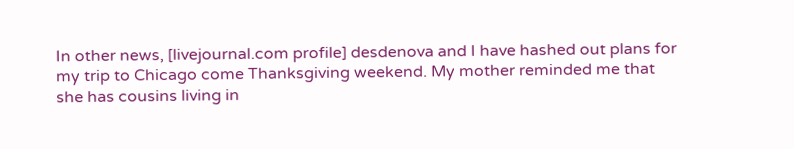In other news, [livejournal.com profile] desdenova and I have hashed out plans for my trip to Chicago come Thanksgiving weekend. My mother reminded me that she has cousins living in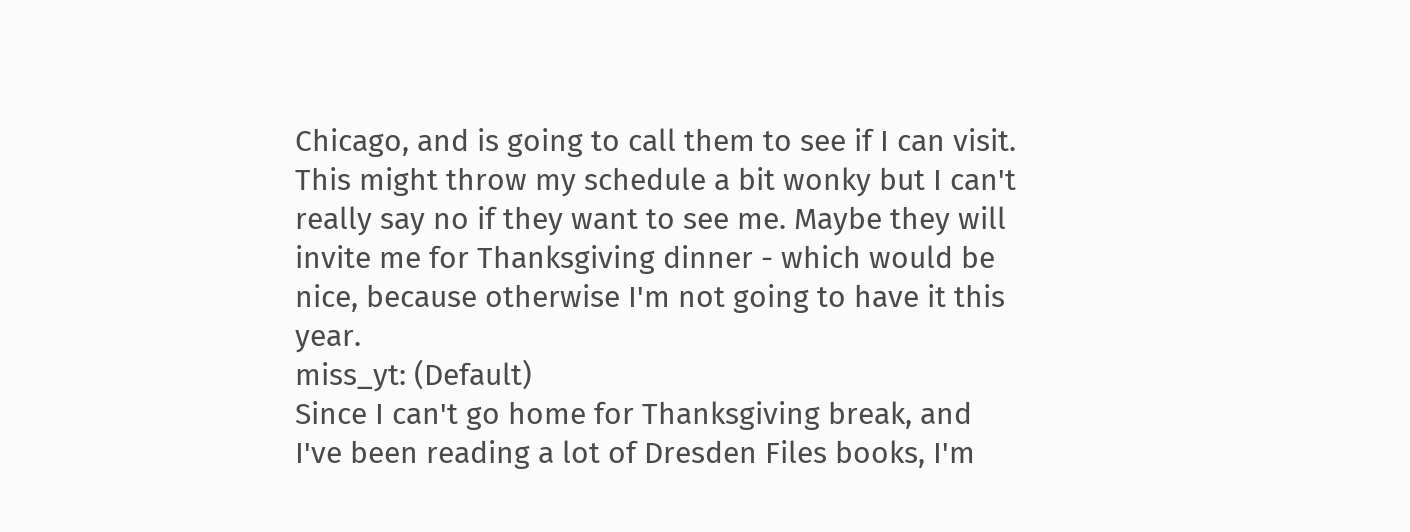Chicago, and is going to call them to see if I can visit. This might throw my schedule a bit wonky but I can't really say no if they want to see me. Maybe they will invite me for Thanksgiving dinner - which would be nice, because otherwise I'm not going to have it this year.
miss_yt: (Default)
Since I can't go home for Thanksgiving break, and I've been reading a lot of Dresden Files books, I'm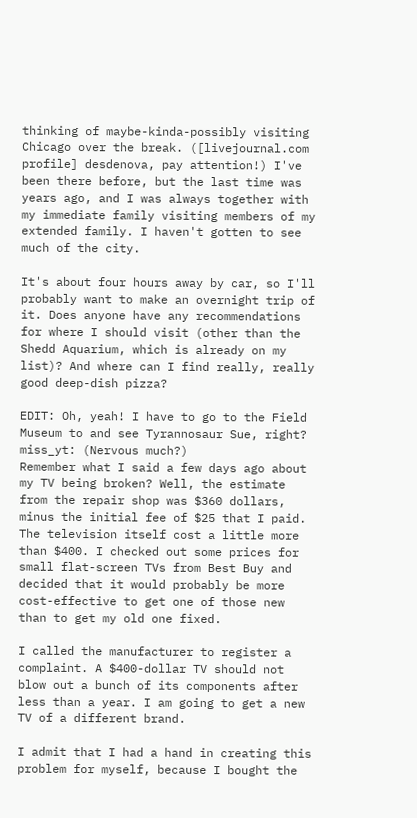thinking of maybe-kinda-possibly visiting Chicago over the break. ([livejournal.com profile] desdenova, pay attention!) I've been there before, but the last time was years ago, and I was always together with my immediate family visiting members of my extended family. I haven't gotten to see much of the city.

It's about four hours away by car, so I'll probably want to make an overnight trip of it. Does anyone have any recommendations for where I should visit (other than the Shedd Aquarium, which is already on my list)? And where can I find really, really good deep-dish pizza?

EDIT: Oh, yeah! I have to go to the Field Museum to and see Tyrannosaur Sue, right?
miss_yt: (Nervous much?)
Remember what I said a few days ago about my TV being broken? Well, the estimate from the repair shop was $360 dollars, minus the initial fee of $25 that I paid. The television itself cost a little more than $400. I checked out some prices for small flat-screen TVs from Best Buy and decided that it would probably be more cost-effective to get one of those new than to get my old one fixed.

I called the manufacturer to register a complaint. A $400-dollar TV should not blow out a bunch of its components after less than a year. I am going to get a new TV of a different brand.

I admit that I had a hand in creating this problem for myself, because I bought the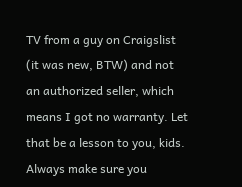TV from a guy on Craigslist (it was new, BTW) and not an authorized seller, which means I got no warranty. Let that be a lesson to you, kids. Always make sure you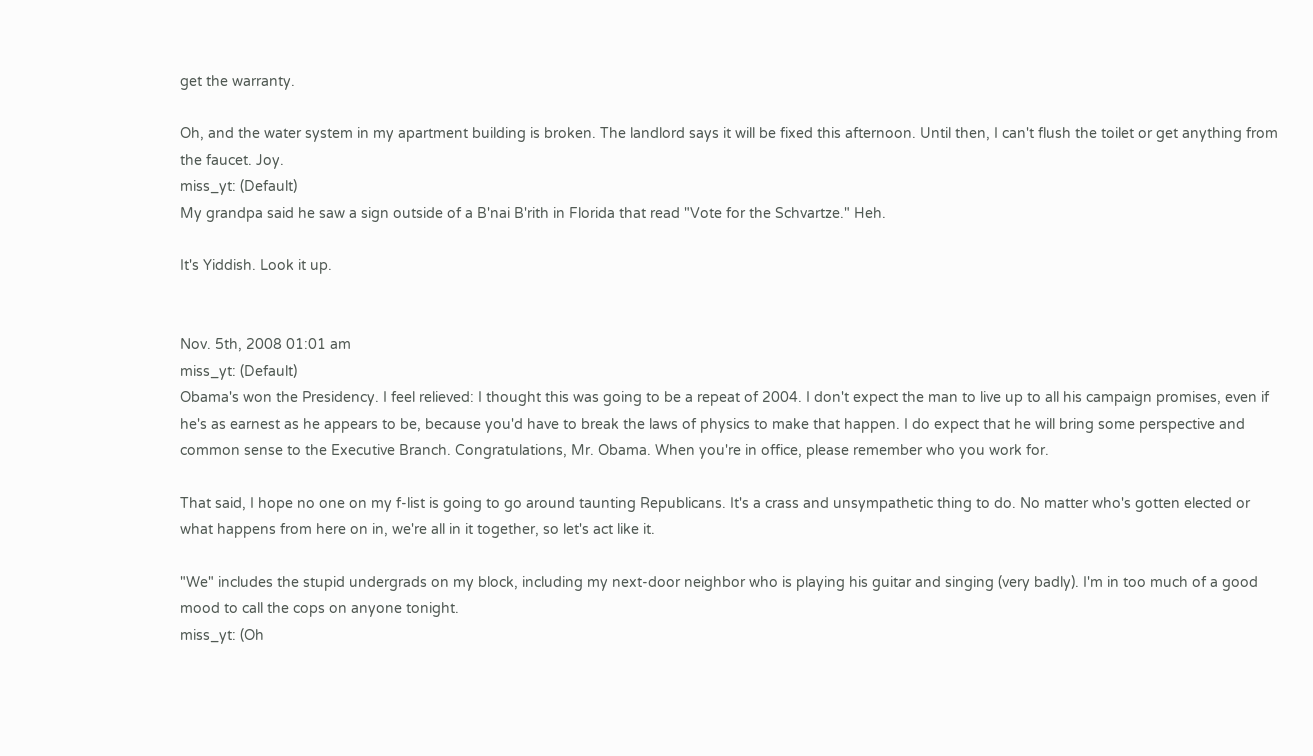get the warranty.

Oh, and the water system in my apartment building is broken. The landlord says it will be fixed this afternoon. Until then, I can't flush the toilet or get anything from the faucet. Joy.
miss_yt: (Default)
My grandpa said he saw a sign outside of a B'nai B'rith in Florida that read "Vote for the Schvartze." Heh.

It's Yiddish. Look it up.


Nov. 5th, 2008 01:01 am
miss_yt: (Default)
Obama's won the Presidency. I feel relieved: I thought this was going to be a repeat of 2004. I don't expect the man to live up to all his campaign promises, even if he's as earnest as he appears to be, because you'd have to break the laws of physics to make that happen. I do expect that he will bring some perspective and common sense to the Executive Branch. Congratulations, Mr. Obama. When you're in office, please remember who you work for.

That said, I hope no one on my f-list is going to go around taunting Republicans. It's a crass and unsympathetic thing to do. No matter who's gotten elected or what happens from here on in, we're all in it together, so let's act like it.

"We" includes the stupid undergrads on my block, including my next-door neighbor who is playing his guitar and singing (very badly). I'm in too much of a good mood to call the cops on anyone tonight.
miss_yt: (Oh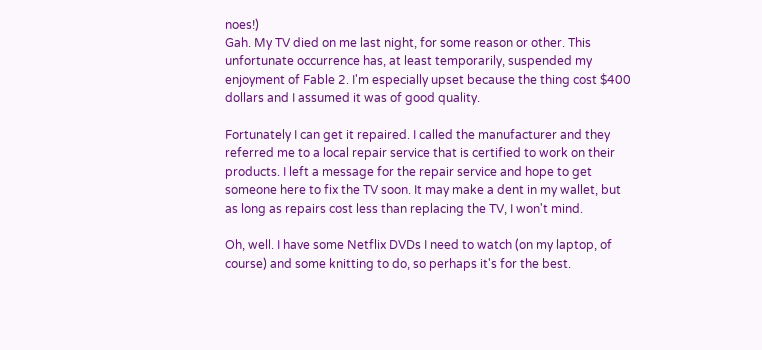noes!)
Gah. My TV died on me last night, for some reason or other. This unfortunate occurrence has, at least temporarily, suspended my enjoyment of Fable 2. I'm especially upset because the thing cost $400 dollars and I assumed it was of good quality.

Fortunately I can get it repaired. I called the manufacturer and they referred me to a local repair service that is certified to work on their products. I left a message for the repair service and hope to get someone here to fix the TV soon. It may make a dent in my wallet, but as long as repairs cost less than replacing the TV, I won't mind.

Oh, well. I have some Netflix DVDs I need to watch (on my laptop, of course) and some knitting to do, so perhaps it's for the best.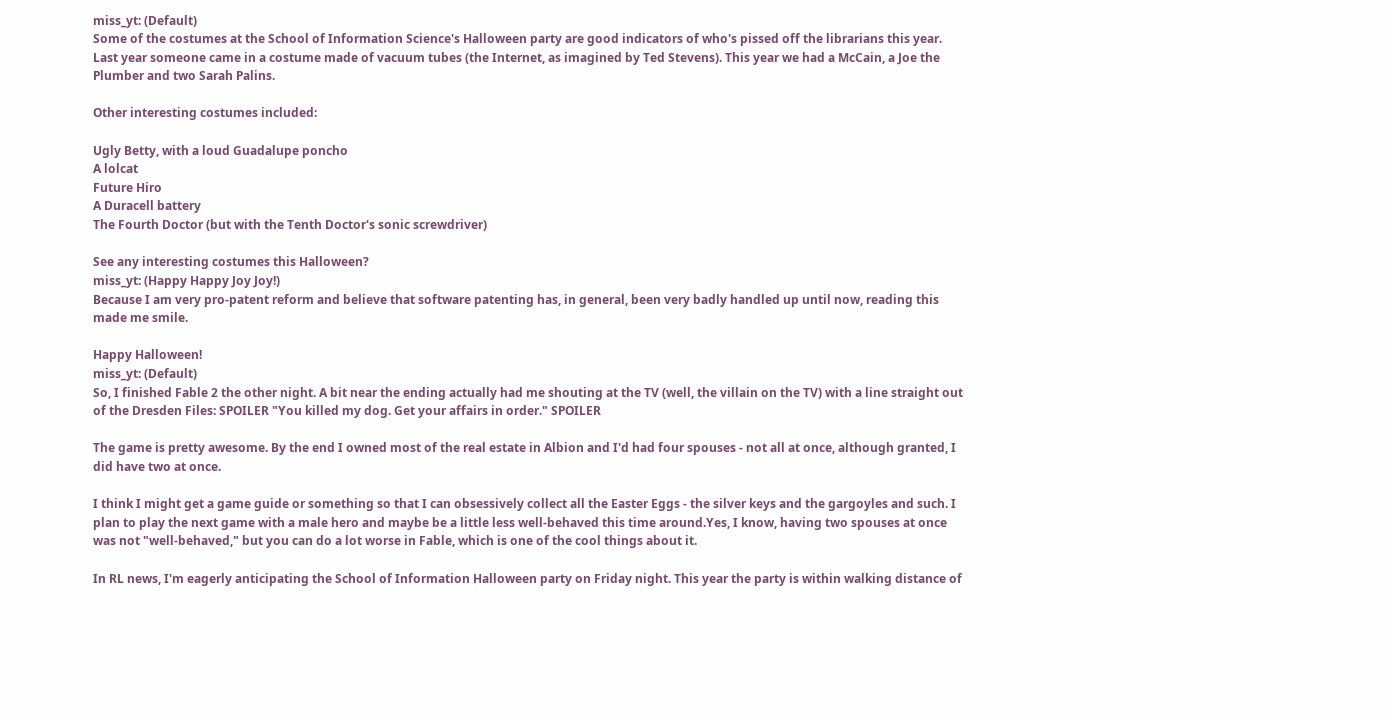miss_yt: (Default)
Some of the costumes at the School of Information Science's Halloween party are good indicators of who's pissed off the librarians this year. Last year someone came in a costume made of vacuum tubes (the Internet, as imagined by Ted Stevens). This year we had a McCain, a Joe the Plumber and two Sarah Palins.

Other interesting costumes included:

Ugly Betty, with a loud Guadalupe poncho
A lolcat
Future Hiro
A Duracell battery
The Fourth Doctor (but with the Tenth Doctor's sonic screwdriver)

See any interesting costumes this Halloween?
miss_yt: (Happy Happy Joy Joy!)
Because I am very pro-patent reform and believe that software patenting has, in general, been very badly handled up until now, reading this made me smile.

Happy Halloween!
miss_yt: (Default)
So, I finished Fable 2 the other night. A bit near the ending actually had me shouting at the TV (well, the villain on the TV) with a line straight out of the Dresden Files: SPOILER "You killed my dog. Get your affairs in order." SPOILER

The game is pretty awesome. By the end I owned most of the real estate in Albion and I'd had four spouses - not all at once, although granted, I did have two at once.

I think I might get a game guide or something so that I can obsessively collect all the Easter Eggs - the silver keys and the gargoyles and such. I plan to play the next game with a male hero and maybe be a little less well-behaved this time around.Yes, I know, having two spouses at once was not "well-behaved," but you can do a lot worse in Fable, which is one of the cool things about it.

In RL news, I'm eagerly anticipating the School of Information Halloween party on Friday night. This year the party is within walking distance of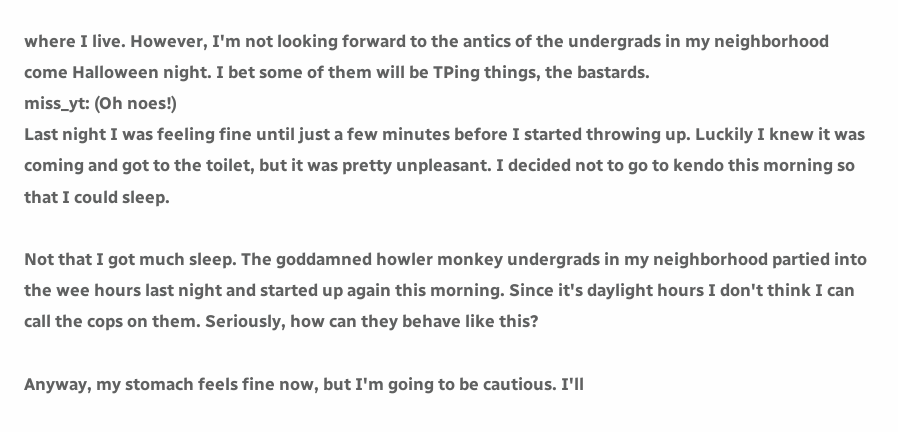where I live. However, I'm not looking forward to the antics of the undergrads in my neighborhood come Halloween night. I bet some of them will be TPing things, the bastards.
miss_yt: (Oh noes!)
Last night I was feeling fine until just a few minutes before I started throwing up. Luckily I knew it was coming and got to the toilet, but it was pretty unpleasant. I decided not to go to kendo this morning so that I could sleep.

Not that I got much sleep. The goddamned howler monkey undergrads in my neighborhood partied into the wee hours last night and started up again this morning. Since it's daylight hours I don't think I can call the cops on them. Seriously, how can they behave like this?

Anyway, my stomach feels fine now, but I'm going to be cautious. I'll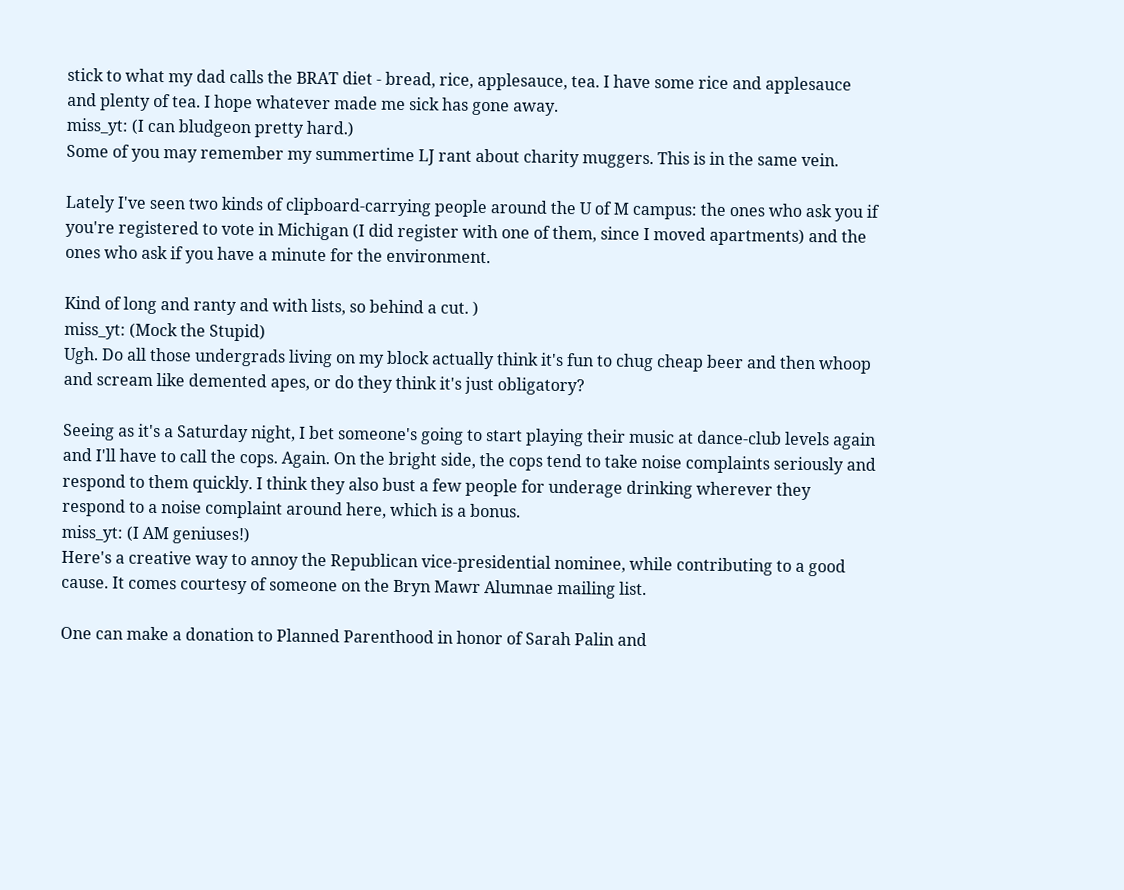stick to what my dad calls the BRAT diet - bread, rice, applesauce, tea. I have some rice and applesauce and plenty of tea. I hope whatever made me sick has gone away.
miss_yt: (I can bludgeon pretty hard.)
Some of you may remember my summertime LJ rant about charity muggers. This is in the same vein.

Lately I've seen two kinds of clipboard-carrying people around the U of M campus: the ones who ask you if you're registered to vote in Michigan (I did register with one of them, since I moved apartments) and the ones who ask if you have a minute for the environment.

Kind of long and ranty and with lists, so behind a cut. )
miss_yt: (Mock the Stupid)
Ugh. Do all those undergrads living on my block actually think it's fun to chug cheap beer and then whoop and scream like demented apes, or do they think it's just obligatory?

Seeing as it's a Saturday night, I bet someone's going to start playing their music at dance-club levels again and I'll have to call the cops. Again. On the bright side, the cops tend to take noise complaints seriously and respond to them quickly. I think they also bust a few people for underage drinking wherever they respond to a noise complaint around here, which is a bonus.
miss_yt: (I AM geniuses!)
Here's a creative way to annoy the Republican vice-presidential nominee, while contributing to a good cause. It comes courtesy of someone on the Bryn Mawr Alumnae mailing list.

One can make a donation to Planned Parenthood in honor of Sarah Palin and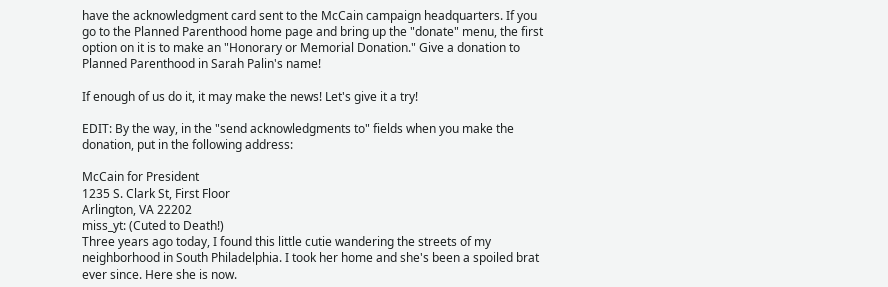have the acknowledgment card sent to the McCain campaign headquarters. If you go to the Planned Parenthood home page and bring up the "donate" menu, the first option on it is to make an "Honorary or Memorial Donation." Give a donation to Planned Parenthood in Sarah Palin's name!

If enough of us do it, it may make the news! Let's give it a try!

EDIT: By the way, in the "send acknowledgments to" fields when you make the donation, put in the following address:

McCain for President
1235 S. Clark St, First Floor
Arlington, VA 22202
miss_yt: (Cuted to Death!)
Three years ago today, I found this little cutie wandering the streets of my neighborhood in South Philadelphia. I took her home and she's been a spoiled brat ever since. Here she is now.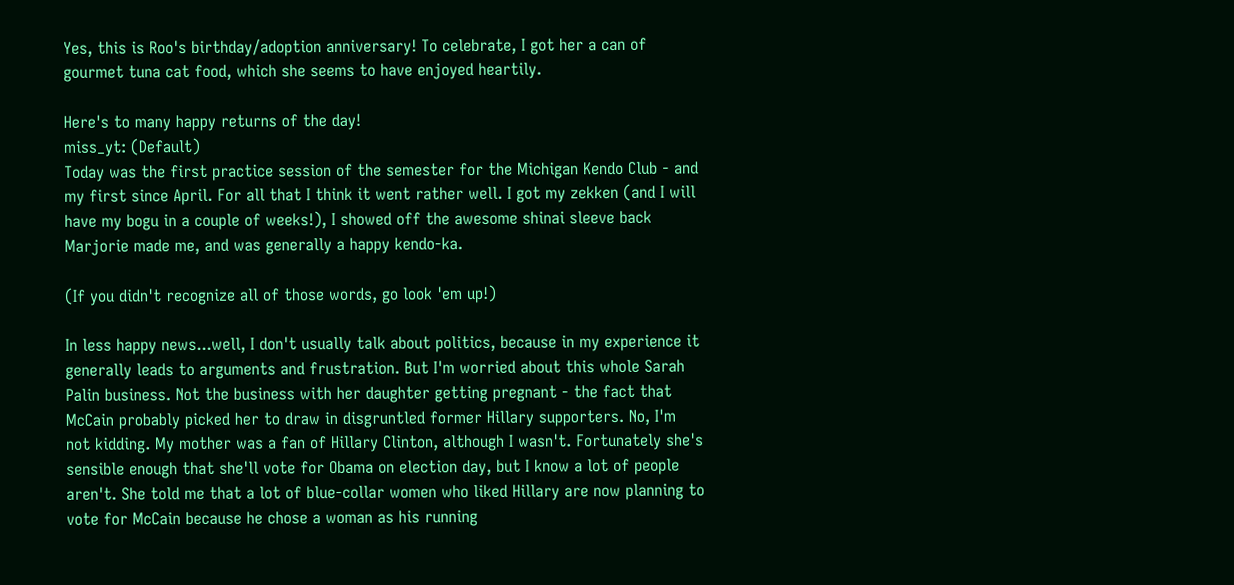Yes, this is Roo's birthday/adoption anniversary! To celebrate, I got her a can of gourmet tuna cat food, which she seems to have enjoyed heartily.

Here's to many happy returns of the day!
miss_yt: (Default)
Today was the first practice session of the semester for the Michigan Kendo Club - and my first since April. For all that I think it went rather well. I got my zekken (and I will have my bogu in a couple of weeks!), I showed off the awesome shinai sleeve back Marjorie made me, and was generally a happy kendo-ka.

(If you didn't recognize all of those words, go look 'em up!)

In less happy news...well, I don't usually talk about politics, because in my experience it generally leads to arguments and frustration. But I'm worried about this whole Sarah Palin business. Not the business with her daughter getting pregnant - the fact that McCain probably picked her to draw in disgruntled former Hillary supporters. No, I'm not kidding. My mother was a fan of Hillary Clinton, although I wasn't. Fortunately she's sensible enough that she'll vote for Obama on election day, but I know a lot of people aren't. She told me that a lot of blue-collar women who liked Hillary are now planning to vote for McCain because he chose a woman as his running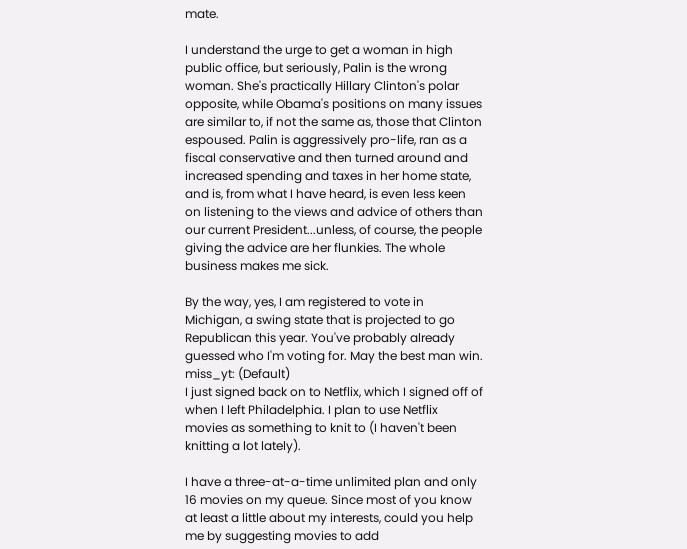mate.

I understand the urge to get a woman in high public office, but seriously, Palin is the wrong woman. She's practically Hillary Clinton's polar opposite, while Obama's positions on many issues are similar to, if not the same as, those that Clinton espoused. Palin is aggressively pro-life, ran as a fiscal conservative and then turned around and increased spending and taxes in her home state, and is, from what I have heard, is even less keen on listening to the views and advice of others than our current President...unless, of course, the people giving the advice are her flunkies. The whole business makes me sick.

By the way, yes, I am registered to vote in Michigan, a swing state that is projected to go Republican this year. You've probably already guessed who I'm voting for. May the best man win.
miss_yt: (Default)
I just signed back on to Netflix, which I signed off of when I left Philadelphia. I plan to use Netflix movies as something to knit to (I haven't been knitting a lot lately).

I have a three-at-a-time unlimited plan and only 16 movies on my queue. Since most of you know at least a little about my interests, could you help me by suggesting movies to add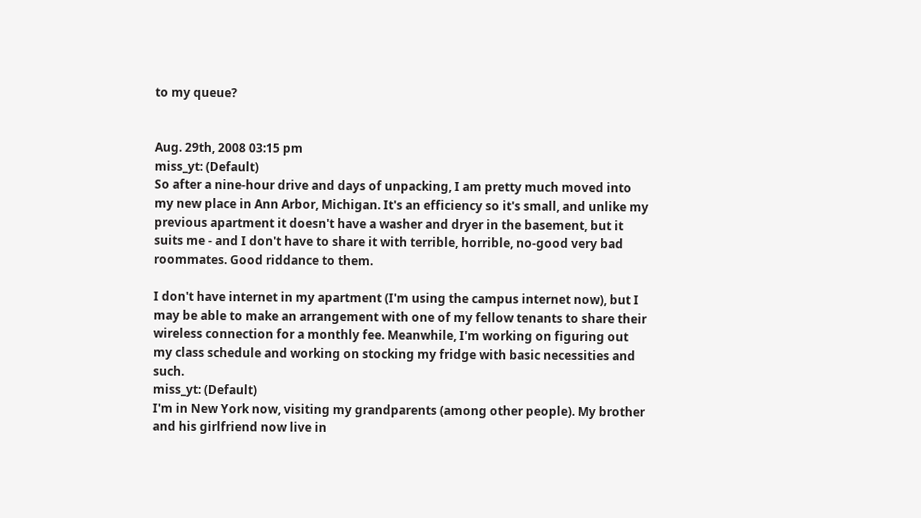to my queue?


Aug. 29th, 2008 03:15 pm
miss_yt: (Default)
So after a nine-hour drive and days of unpacking, I am pretty much moved into my new place in Ann Arbor, Michigan. It's an efficiency so it's small, and unlike my previous apartment it doesn't have a washer and dryer in the basement, but it suits me - and I don't have to share it with terrible, horrible, no-good very bad roommates. Good riddance to them.

I don't have internet in my apartment (I'm using the campus internet now), but I may be able to make an arrangement with one of my fellow tenants to share their wireless connection for a monthly fee. Meanwhile, I'm working on figuring out my class schedule and working on stocking my fridge with basic necessities and such.
miss_yt: (Default)
I'm in New York now, visiting my grandparents (among other people). My brother and his girlfriend now live in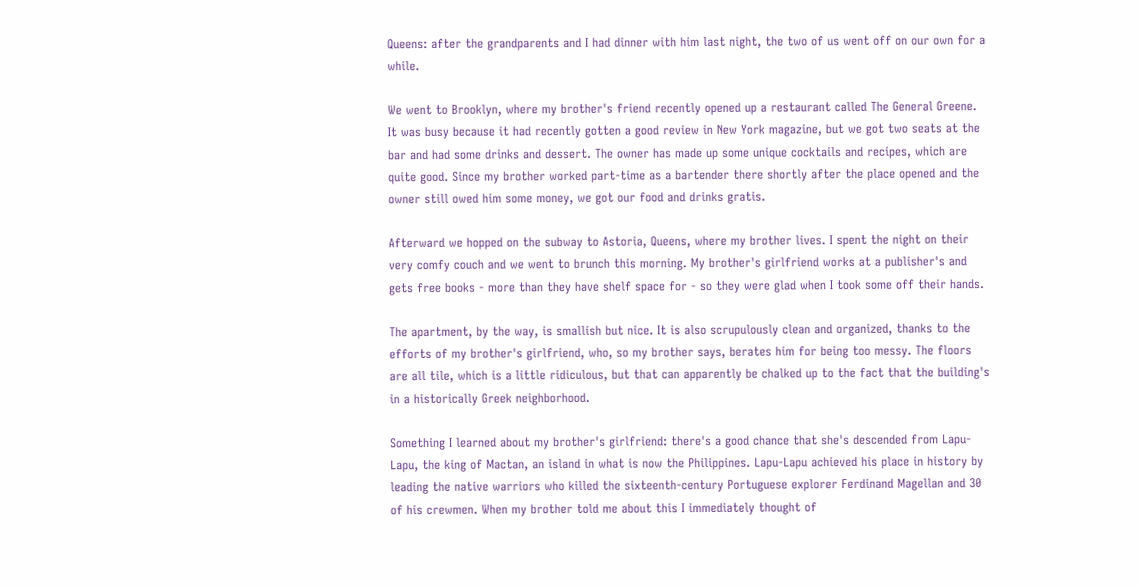Queens: after the grandparents and I had dinner with him last night, the two of us went off on our own for a while.

We went to Brooklyn, where my brother's friend recently opened up a restaurant called The General Greene. It was busy because it had recently gotten a good review in New York magazine, but we got two seats at the bar and had some drinks and dessert. The owner has made up some unique cocktails and recipes, which are quite good. Since my brother worked part-time as a bartender there shortly after the place opened and the owner still owed him some money, we got our food and drinks gratis.

Afterward we hopped on the subway to Astoria, Queens, where my brother lives. I spent the night on their very comfy couch and we went to brunch this morning. My brother's girlfriend works at a publisher's and gets free books - more than they have shelf space for - so they were glad when I took some off their hands.

The apartment, by the way, is smallish but nice. It is also scrupulously clean and organized, thanks to the efforts of my brother's girlfriend, who, so my brother says, berates him for being too messy. The floors are all tile, which is a little ridiculous, but that can apparently be chalked up to the fact that the building's in a historically Greek neighborhood.

Something I learned about my brother's girlfriend: there's a good chance that she's descended from Lapu-Lapu, the king of Mactan, an island in what is now the Philippines. Lapu-Lapu achieved his place in history by leading the native warriors who killed the sixteenth-century Portuguese explorer Ferdinand Magellan and 30 of his crewmen. When my brother told me about this I immediately thought of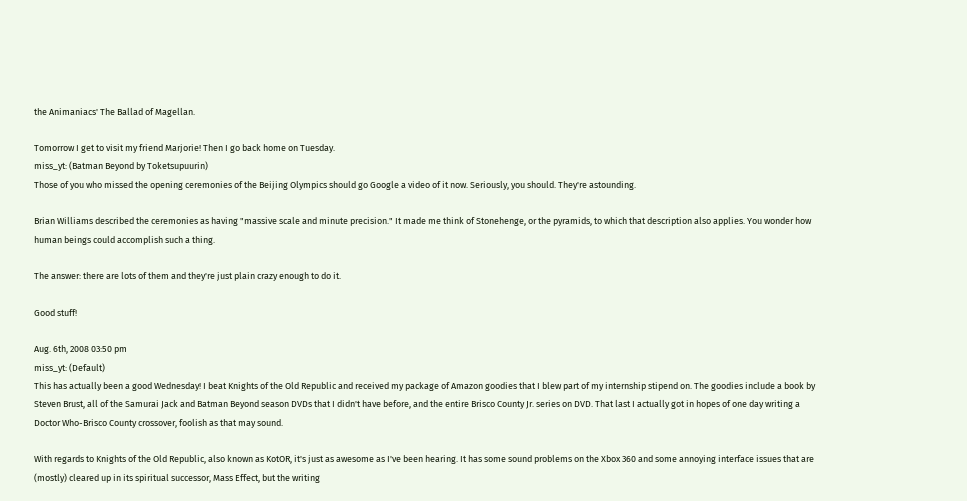the Animaniacs' The Ballad of Magellan.

Tomorrow I get to visit my friend Marjorie! Then I go back home on Tuesday.
miss_yt: (Batman Beyond by Toketsupuurin)
Those of you who missed the opening ceremonies of the Beijing Olympics should go Google a video of it now. Seriously, you should. They're astounding.

Brian Williams described the ceremonies as having "massive scale and minute precision." It made me think of Stonehenge, or the pyramids, to which that description also applies. You wonder how human beings could accomplish such a thing.

The answer: there are lots of them and they're just plain crazy enough to do it.

Good stuff!

Aug. 6th, 2008 03:50 pm
miss_yt: (Default)
This has actually been a good Wednesday! I beat Knights of the Old Republic and received my package of Amazon goodies that I blew part of my internship stipend on. The goodies include a book by Steven Brust, all of the Samurai Jack and Batman Beyond season DVDs that I didn't have before, and the entire Brisco County Jr. series on DVD. That last I actually got in hopes of one day writing a Doctor Who-Brisco County crossover, foolish as that may sound.

With regards to Knights of the Old Republic, also known as KotOR, it's just as awesome as I've been hearing. It has some sound problems on the Xbox 360 and some annoying interface issues that are (mostly) cleared up in its spiritual successor, Mass Effect, but the writing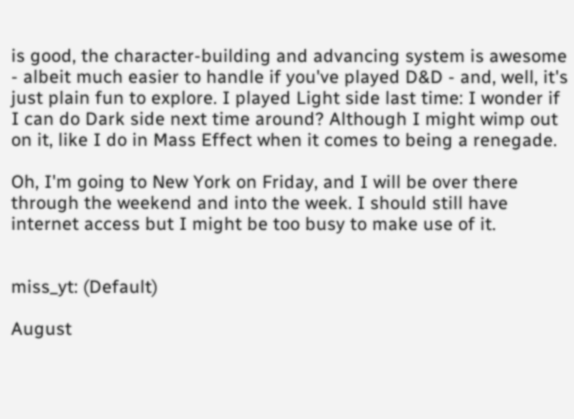is good, the character-building and advancing system is awesome - albeit much easier to handle if you've played D&D - and, well, it's just plain fun to explore. I played Light side last time: I wonder if I can do Dark side next time around? Although I might wimp out on it, like I do in Mass Effect when it comes to being a renegade.

Oh, I'm going to New York on Friday, and I will be over there through the weekend and into the week. I should still have internet access but I might be too busy to make use of it.


miss_yt: (Default)

August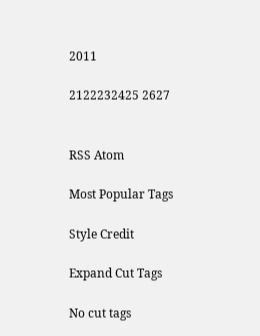2011

2122232425 2627


RSS Atom

Most Popular Tags

Style Credit

Expand Cut Tags

No cut tags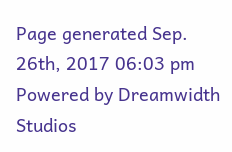Page generated Sep. 26th, 2017 06:03 pm
Powered by Dreamwidth Studios